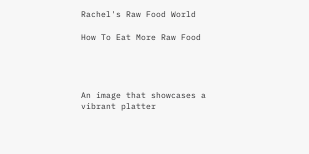Rachel's Raw Food World

How To Eat More Raw Food




An image that showcases a vibrant platter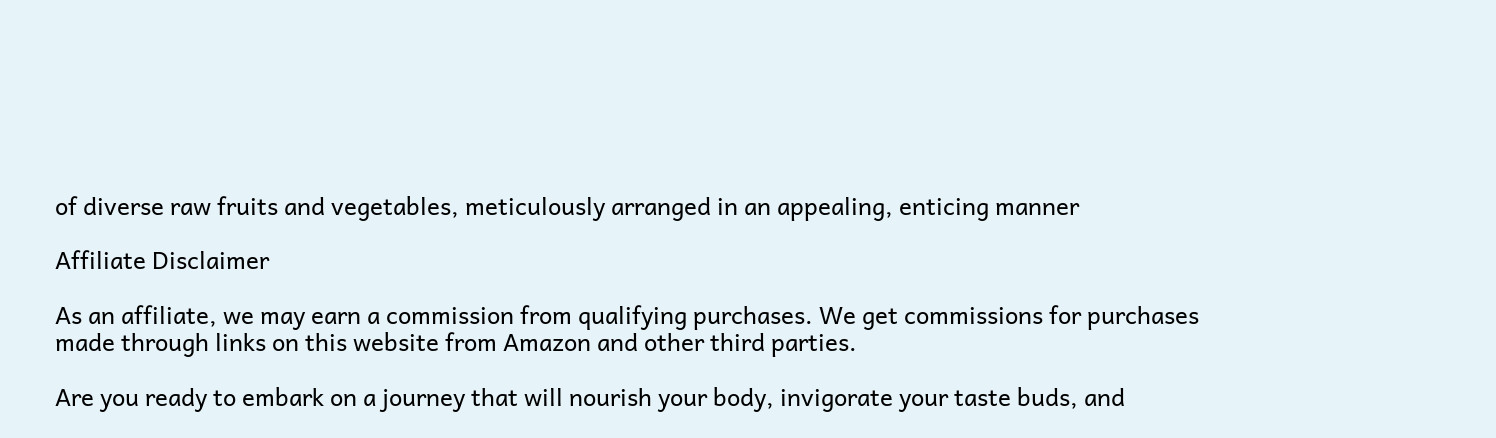of diverse raw fruits and vegetables, meticulously arranged in an appealing, enticing manner

Affiliate Disclaimer

As an affiliate, we may earn a commission from qualifying purchases. We get commissions for purchases made through links on this website from Amazon and other third parties.

Are you ready to embark on a journey that will nourish your body, invigorate your taste buds, and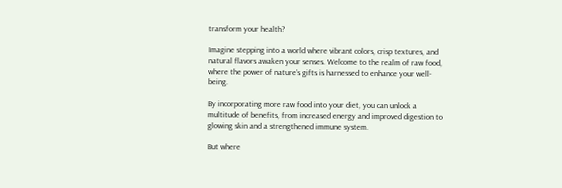transform your health?

Imagine stepping into a world where vibrant colors, crisp textures, and natural flavors awaken your senses. Welcome to the realm of raw food, where the power of nature’s gifts is harnessed to enhance your well-being.

By incorporating more raw food into your diet, you can unlock a multitude of benefits, from increased energy and improved digestion to glowing skin and a strengthened immune system.

But where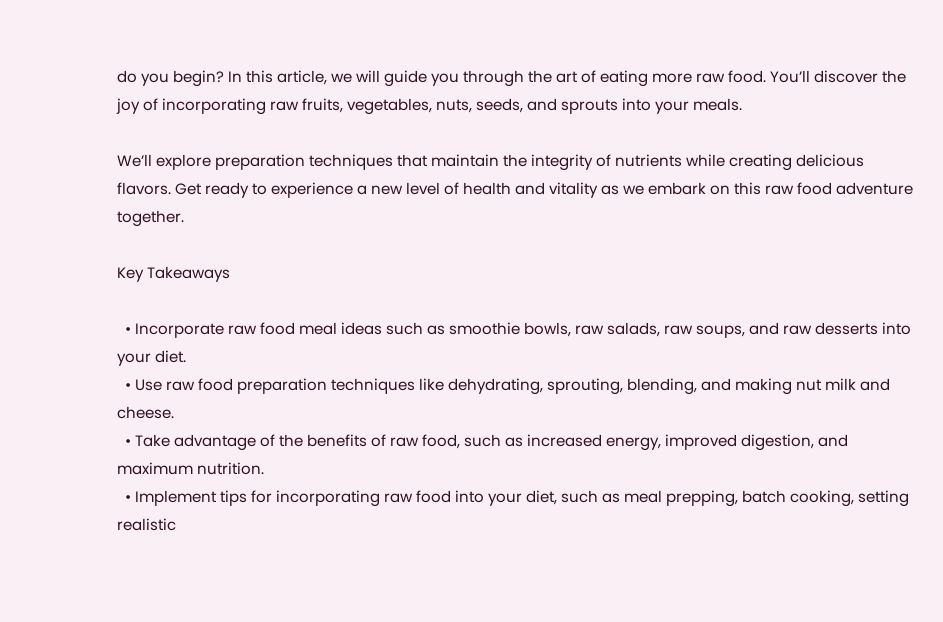do you begin? In this article, we will guide you through the art of eating more raw food. You’ll discover the joy of incorporating raw fruits, vegetables, nuts, seeds, and sprouts into your meals.

We’ll explore preparation techniques that maintain the integrity of nutrients while creating delicious flavors. Get ready to experience a new level of health and vitality as we embark on this raw food adventure together.

Key Takeaways

  • Incorporate raw food meal ideas such as smoothie bowls, raw salads, raw soups, and raw desserts into your diet.
  • Use raw food preparation techniques like dehydrating, sprouting, blending, and making nut milk and cheese.
  • Take advantage of the benefits of raw food, such as increased energy, improved digestion, and maximum nutrition.
  • Implement tips for incorporating raw food into your diet, such as meal prepping, batch cooking, setting realistic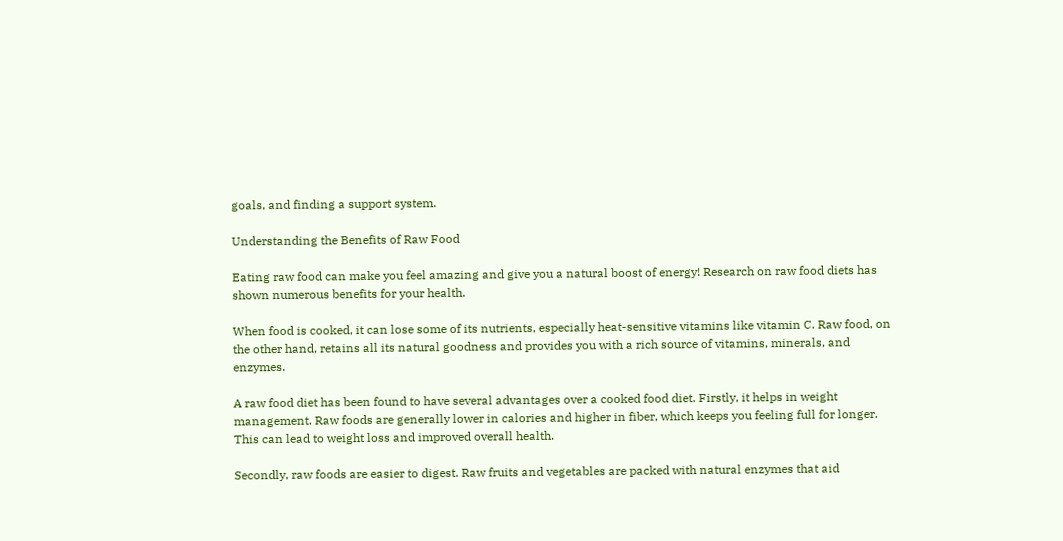goals, and finding a support system.

Understanding the Benefits of Raw Food

Eating raw food can make you feel amazing and give you a natural boost of energy! Research on raw food diets has shown numerous benefits for your health.

When food is cooked, it can lose some of its nutrients, especially heat-sensitive vitamins like vitamin C. Raw food, on the other hand, retains all its natural goodness and provides you with a rich source of vitamins, minerals, and enzymes.

A raw food diet has been found to have several advantages over a cooked food diet. Firstly, it helps in weight management. Raw foods are generally lower in calories and higher in fiber, which keeps you feeling full for longer. This can lead to weight loss and improved overall health.

Secondly, raw foods are easier to digest. Raw fruits and vegetables are packed with natural enzymes that aid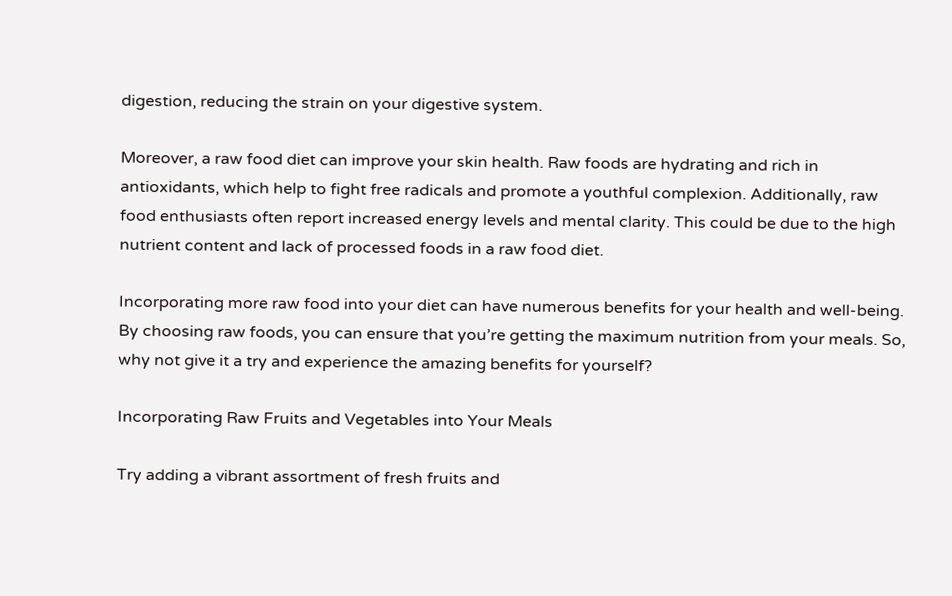digestion, reducing the strain on your digestive system.

Moreover, a raw food diet can improve your skin health. Raw foods are hydrating and rich in antioxidants, which help to fight free radicals and promote a youthful complexion. Additionally, raw food enthusiasts often report increased energy levels and mental clarity. This could be due to the high nutrient content and lack of processed foods in a raw food diet.

Incorporating more raw food into your diet can have numerous benefits for your health and well-being. By choosing raw foods, you can ensure that you’re getting the maximum nutrition from your meals. So, why not give it a try and experience the amazing benefits for yourself?

Incorporating Raw Fruits and Vegetables into Your Meals

Try adding a vibrant assortment of fresh fruits and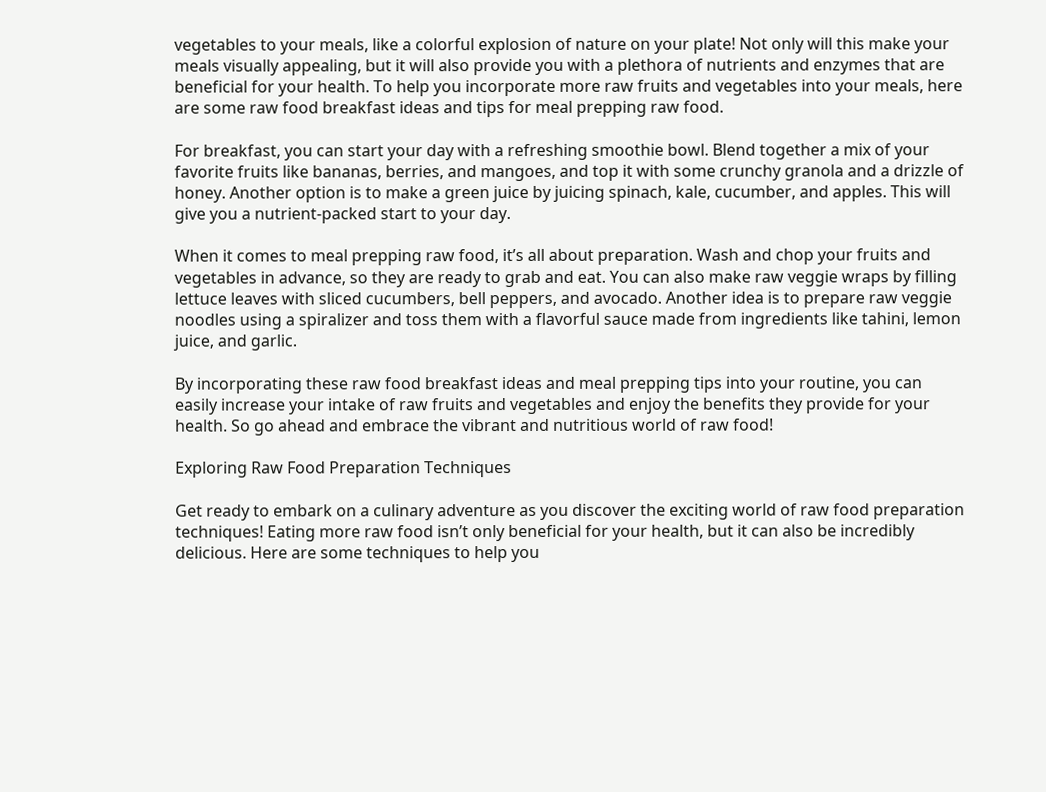vegetables to your meals, like a colorful explosion of nature on your plate! Not only will this make your meals visually appealing, but it will also provide you with a plethora of nutrients and enzymes that are beneficial for your health. To help you incorporate more raw fruits and vegetables into your meals, here are some raw food breakfast ideas and tips for meal prepping raw food.

For breakfast, you can start your day with a refreshing smoothie bowl. Blend together a mix of your favorite fruits like bananas, berries, and mangoes, and top it with some crunchy granola and a drizzle of honey. Another option is to make a green juice by juicing spinach, kale, cucumber, and apples. This will give you a nutrient-packed start to your day.

When it comes to meal prepping raw food, it’s all about preparation. Wash and chop your fruits and vegetables in advance, so they are ready to grab and eat. You can also make raw veggie wraps by filling lettuce leaves with sliced cucumbers, bell peppers, and avocado. Another idea is to prepare raw veggie noodles using a spiralizer and toss them with a flavorful sauce made from ingredients like tahini, lemon juice, and garlic.

By incorporating these raw food breakfast ideas and meal prepping tips into your routine, you can easily increase your intake of raw fruits and vegetables and enjoy the benefits they provide for your health. So go ahead and embrace the vibrant and nutritious world of raw food!

Exploring Raw Food Preparation Techniques

Get ready to embark on a culinary adventure as you discover the exciting world of raw food preparation techniques! Eating more raw food isn’t only beneficial for your health, but it can also be incredibly delicious. Here are some techniques to help you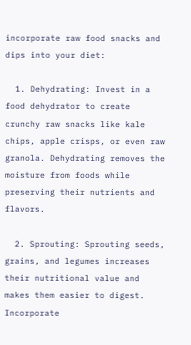incorporate raw food snacks and dips into your diet:

  1. Dehydrating: Invest in a food dehydrator to create crunchy raw snacks like kale chips, apple crisps, or even raw granola. Dehydrating removes the moisture from foods while preserving their nutrients and flavors.

  2. Sprouting: Sprouting seeds, grains, and legumes increases their nutritional value and makes them easier to digest. Incorporate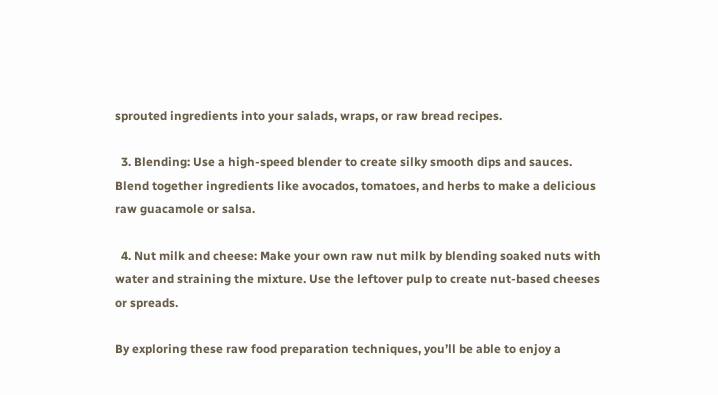sprouted ingredients into your salads, wraps, or raw bread recipes.

  3. Blending: Use a high-speed blender to create silky smooth dips and sauces. Blend together ingredients like avocados, tomatoes, and herbs to make a delicious raw guacamole or salsa.

  4. Nut milk and cheese: Make your own raw nut milk by blending soaked nuts with water and straining the mixture. Use the leftover pulp to create nut-based cheeses or spreads.

By exploring these raw food preparation techniques, you’ll be able to enjoy a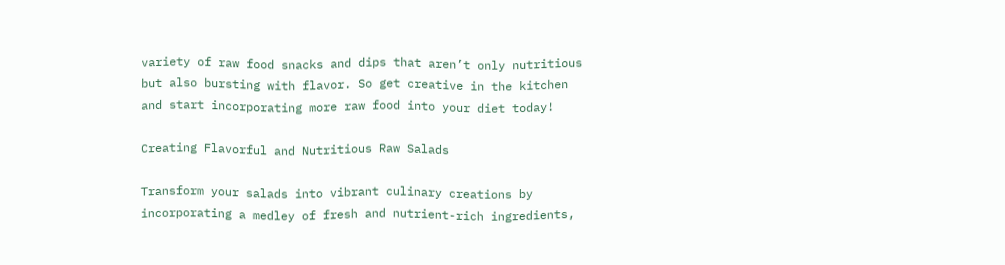variety of raw food snacks and dips that aren’t only nutritious but also bursting with flavor. So get creative in the kitchen and start incorporating more raw food into your diet today!

Creating Flavorful and Nutritious Raw Salads

Transform your salads into vibrant culinary creations by incorporating a medley of fresh and nutrient-rich ingredients,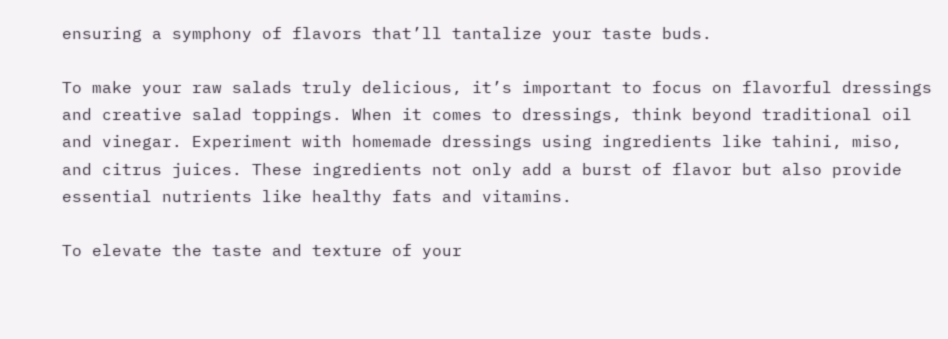ensuring a symphony of flavors that’ll tantalize your taste buds.

To make your raw salads truly delicious, it’s important to focus on flavorful dressings and creative salad toppings. When it comes to dressings, think beyond traditional oil and vinegar. Experiment with homemade dressings using ingredients like tahini, miso, and citrus juices. These ingredients not only add a burst of flavor but also provide essential nutrients like healthy fats and vitamins.

To elevate the taste and texture of your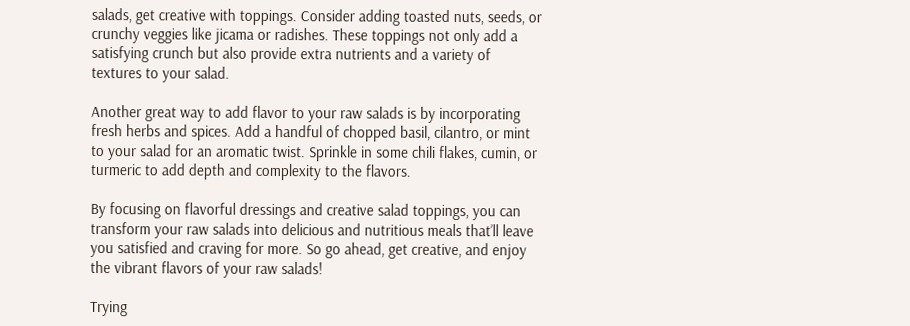salads, get creative with toppings. Consider adding toasted nuts, seeds, or crunchy veggies like jicama or radishes. These toppings not only add a satisfying crunch but also provide extra nutrients and a variety of textures to your salad.

Another great way to add flavor to your raw salads is by incorporating fresh herbs and spices. Add a handful of chopped basil, cilantro, or mint to your salad for an aromatic twist. Sprinkle in some chili flakes, cumin, or turmeric to add depth and complexity to the flavors.

By focusing on flavorful dressings and creative salad toppings, you can transform your raw salads into delicious and nutritious meals that’ll leave you satisfied and craving for more. So go ahead, get creative, and enjoy the vibrant flavors of your raw salads!

Trying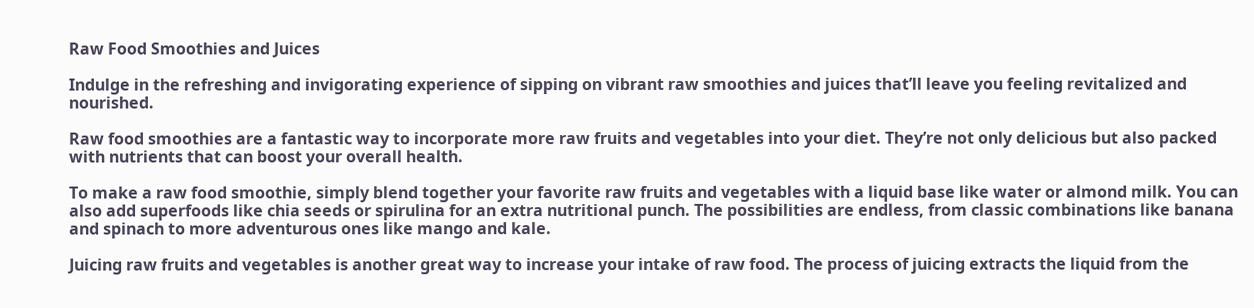Raw Food Smoothies and Juices

Indulge in the refreshing and invigorating experience of sipping on vibrant raw smoothies and juices that’ll leave you feeling revitalized and nourished.

Raw food smoothies are a fantastic way to incorporate more raw fruits and vegetables into your diet. They’re not only delicious but also packed with nutrients that can boost your overall health.

To make a raw food smoothie, simply blend together your favorite raw fruits and vegetables with a liquid base like water or almond milk. You can also add superfoods like chia seeds or spirulina for an extra nutritional punch. The possibilities are endless, from classic combinations like banana and spinach to more adventurous ones like mango and kale.

Juicing raw fruits and vegetables is another great way to increase your intake of raw food. The process of juicing extracts the liquid from the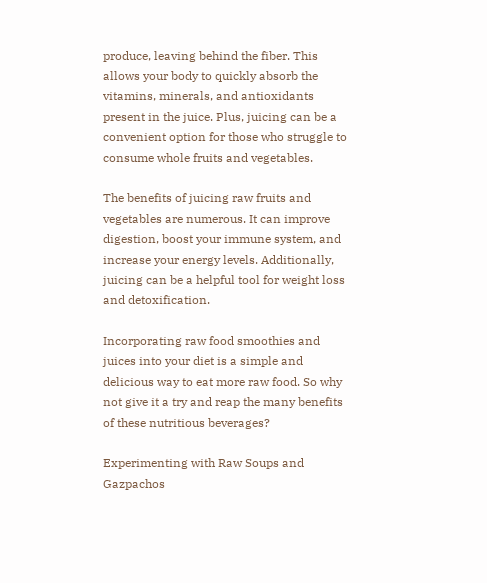produce, leaving behind the fiber. This allows your body to quickly absorb the vitamins, minerals, and antioxidants present in the juice. Plus, juicing can be a convenient option for those who struggle to consume whole fruits and vegetables.

The benefits of juicing raw fruits and vegetables are numerous. It can improve digestion, boost your immune system, and increase your energy levels. Additionally, juicing can be a helpful tool for weight loss and detoxification.

Incorporating raw food smoothies and juices into your diet is a simple and delicious way to eat more raw food. So why not give it a try and reap the many benefits of these nutritious beverages?

Experimenting with Raw Soups and Gazpachos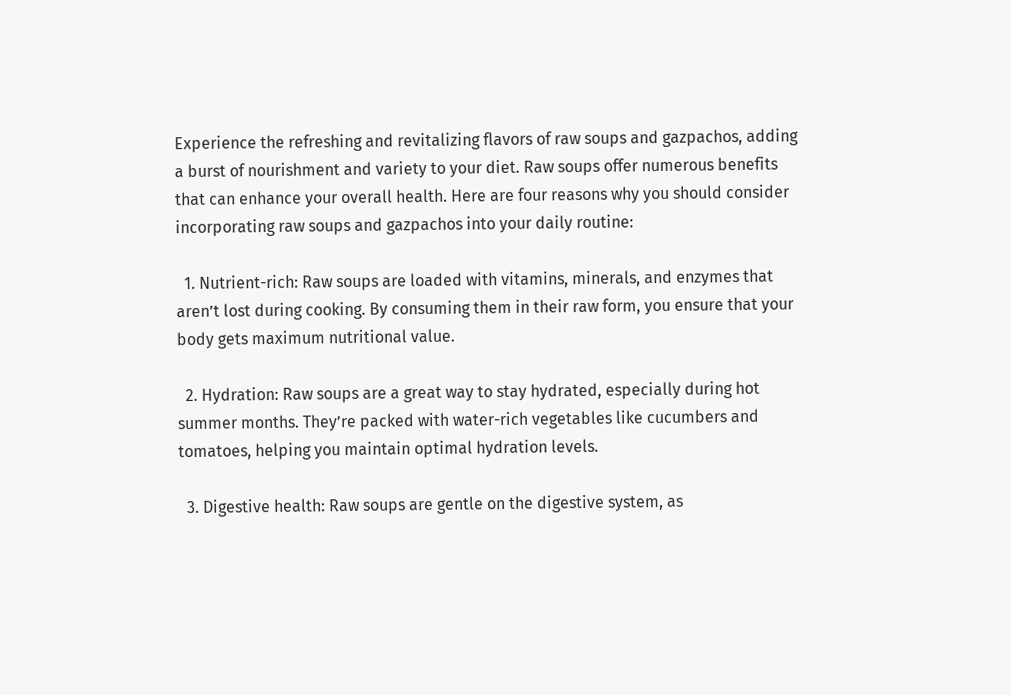Experience the refreshing and revitalizing flavors of raw soups and gazpachos, adding a burst of nourishment and variety to your diet. Raw soups offer numerous benefits that can enhance your overall health. Here are four reasons why you should consider incorporating raw soups and gazpachos into your daily routine:

  1. Nutrient-rich: Raw soups are loaded with vitamins, minerals, and enzymes that aren’t lost during cooking. By consuming them in their raw form, you ensure that your body gets maximum nutritional value.

  2. Hydration: Raw soups are a great way to stay hydrated, especially during hot summer months. They’re packed with water-rich vegetables like cucumbers and tomatoes, helping you maintain optimal hydration levels.

  3. Digestive health: Raw soups are gentle on the digestive system, as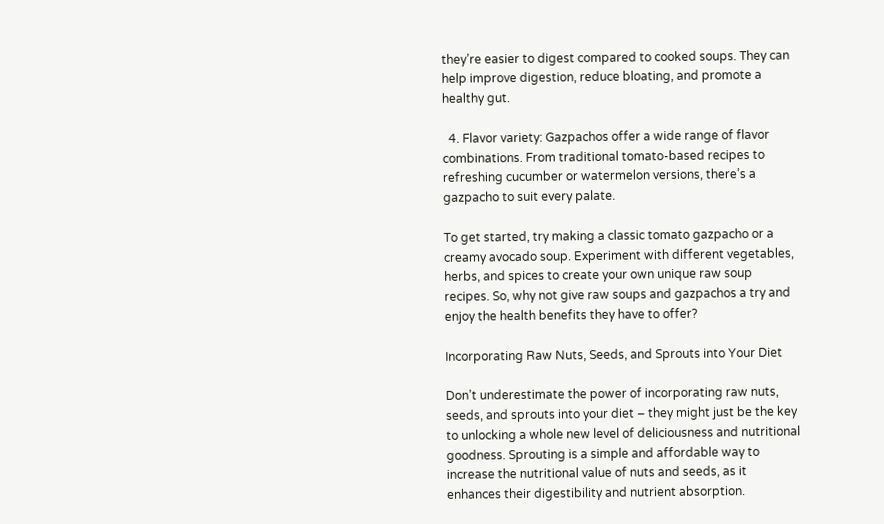they’re easier to digest compared to cooked soups. They can help improve digestion, reduce bloating, and promote a healthy gut.

  4. Flavor variety: Gazpachos offer a wide range of flavor combinations. From traditional tomato-based recipes to refreshing cucumber or watermelon versions, there’s a gazpacho to suit every palate.

To get started, try making a classic tomato gazpacho or a creamy avocado soup. Experiment with different vegetables, herbs, and spices to create your own unique raw soup recipes. So, why not give raw soups and gazpachos a try and enjoy the health benefits they have to offer?

Incorporating Raw Nuts, Seeds, and Sprouts into Your Diet

Don’t underestimate the power of incorporating raw nuts, seeds, and sprouts into your diet – they might just be the key to unlocking a whole new level of deliciousness and nutritional goodness. Sprouting is a simple and affordable way to increase the nutritional value of nuts and seeds, as it enhances their digestibility and nutrient absorption.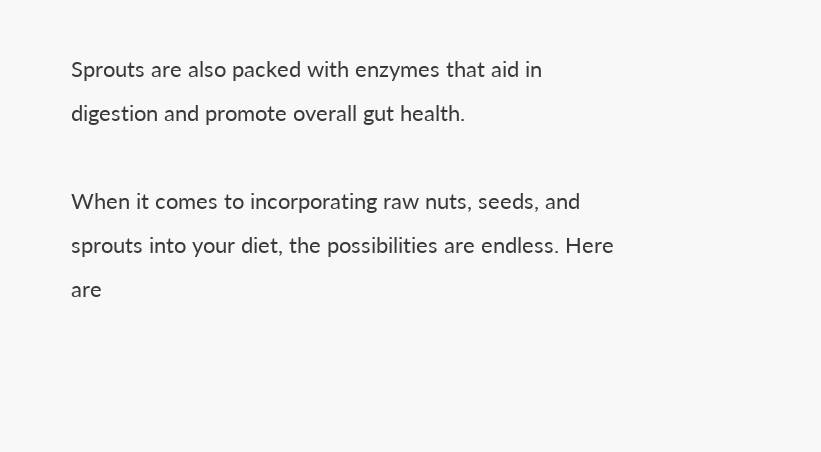Sprouts are also packed with enzymes that aid in digestion and promote overall gut health.

When it comes to incorporating raw nuts, seeds, and sprouts into your diet, the possibilities are endless. Here are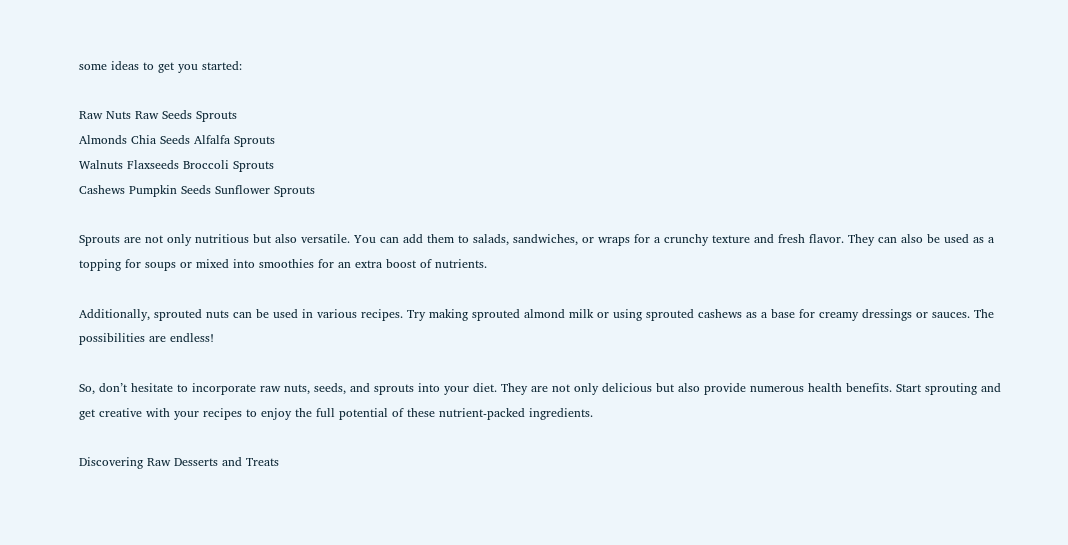some ideas to get you started:

Raw Nuts Raw Seeds Sprouts
Almonds Chia Seeds Alfalfa Sprouts
Walnuts Flaxseeds Broccoli Sprouts
Cashews Pumpkin Seeds Sunflower Sprouts

Sprouts are not only nutritious but also versatile. You can add them to salads, sandwiches, or wraps for a crunchy texture and fresh flavor. They can also be used as a topping for soups or mixed into smoothies for an extra boost of nutrients.

Additionally, sprouted nuts can be used in various recipes. Try making sprouted almond milk or using sprouted cashews as a base for creamy dressings or sauces. The possibilities are endless!

So, don’t hesitate to incorporate raw nuts, seeds, and sprouts into your diet. They are not only delicious but also provide numerous health benefits. Start sprouting and get creative with your recipes to enjoy the full potential of these nutrient-packed ingredients.

Discovering Raw Desserts and Treats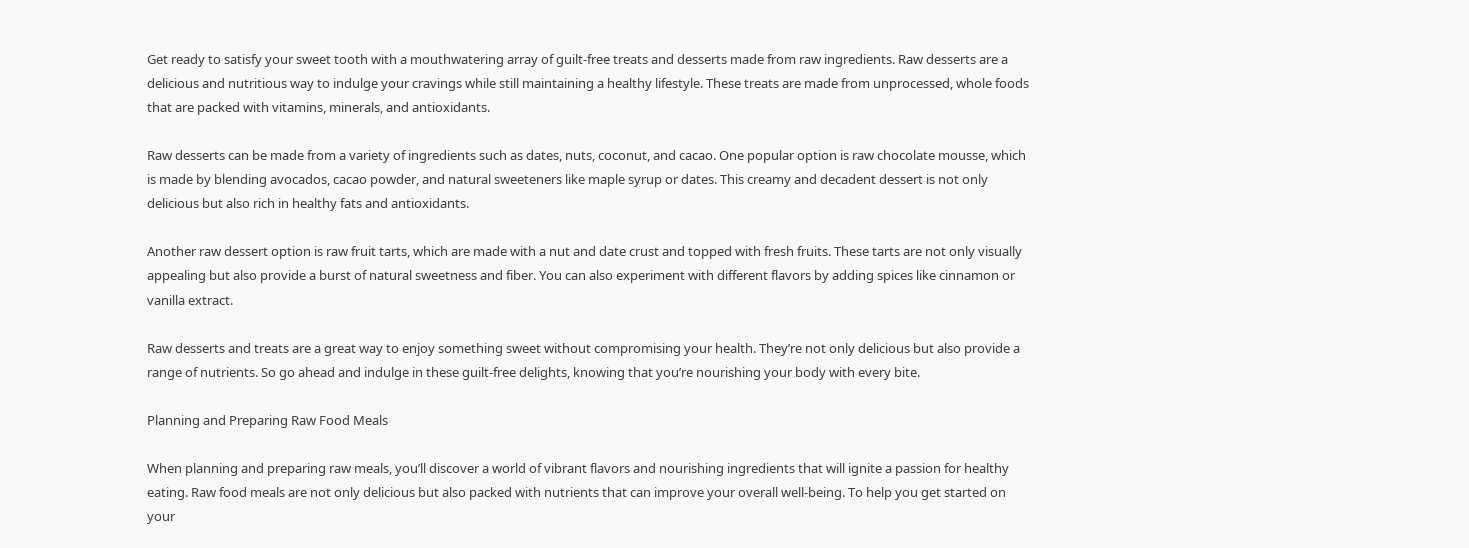Get ready to satisfy your sweet tooth with a mouthwatering array of guilt-free treats and desserts made from raw ingredients. Raw desserts are a delicious and nutritious way to indulge your cravings while still maintaining a healthy lifestyle. These treats are made from unprocessed, whole foods that are packed with vitamins, minerals, and antioxidants.

Raw desserts can be made from a variety of ingredients such as dates, nuts, coconut, and cacao. One popular option is raw chocolate mousse, which is made by blending avocados, cacao powder, and natural sweeteners like maple syrup or dates. This creamy and decadent dessert is not only delicious but also rich in healthy fats and antioxidants.

Another raw dessert option is raw fruit tarts, which are made with a nut and date crust and topped with fresh fruits. These tarts are not only visually appealing but also provide a burst of natural sweetness and fiber. You can also experiment with different flavors by adding spices like cinnamon or vanilla extract.

Raw desserts and treats are a great way to enjoy something sweet without compromising your health. They’re not only delicious but also provide a range of nutrients. So go ahead and indulge in these guilt-free delights, knowing that you’re nourishing your body with every bite.

Planning and Preparing Raw Food Meals

When planning and preparing raw meals, you’ll discover a world of vibrant flavors and nourishing ingredients that will ignite a passion for healthy eating. Raw food meals are not only delicious but also packed with nutrients that can improve your overall well-being. To help you get started on your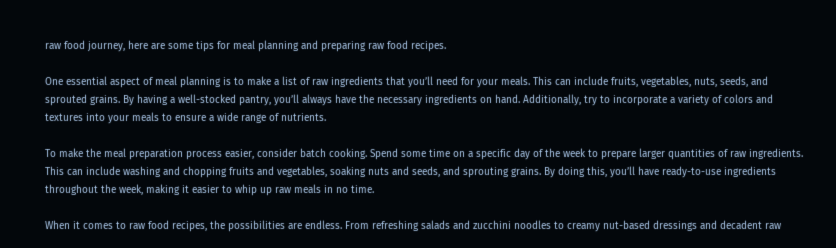raw food journey, here are some tips for meal planning and preparing raw food recipes.

One essential aspect of meal planning is to make a list of raw ingredients that you’ll need for your meals. This can include fruits, vegetables, nuts, seeds, and sprouted grains. By having a well-stocked pantry, you’ll always have the necessary ingredients on hand. Additionally, try to incorporate a variety of colors and textures into your meals to ensure a wide range of nutrients.

To make the meal preparation process easier, consider batch cooking. Spend some time on a specific day of the week to prepare larger quantities of raw ingredients. This can include washing and chopping fruits and vegetables, soaking nuts and seeds, and sprouting grains. By doing this, you’ll have ready-to-use ingredients throughout the week, making it easier to whip up raw meals in no time.

When it comes to raw food recipes, the possibilities are endless. From refreshing salads and zucchini noodles to creamy nut-based dressings and decadent raw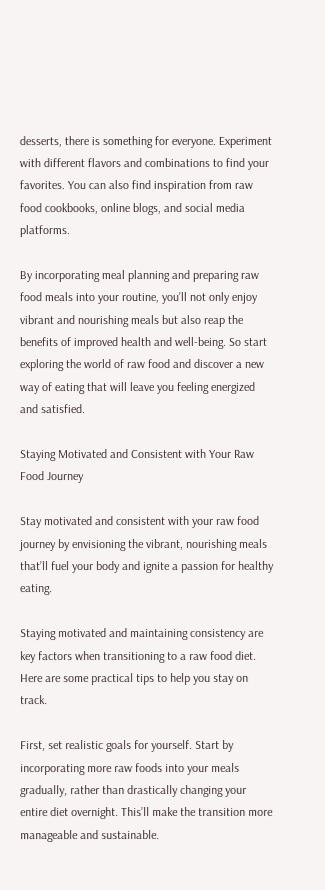desserts, there is something for everyone. Experiment with different flavors and combinations to find your favorites. You can also find inspiration from raw food cookbooks, online blogs, and social media platforms.

By incorporating meal planning and preparing raw food meals into your routine, you’ll not only enjoy vibrant and nourishing meals but also reap the benefits of improved health and well-being. So start exploring the world of raw food and discover a new way of eating that will leave you feeling energized and satisfied.

Staying Motivated and Consistent with Your Raw Food Journey

Stay motivated and consistent with your raw food journey by envisioning the vibrant, nourishing meals that’ll fuel your body and ignite a passion for healthy eating.

Staying motivated and maintaining consistency are key factors when transitioning to a raw food diet. Here are some practical tips to help you stay on track.

First, set realistic goals for yourself. Start by incorporating more raw foods into your meals gradually, rather than drastically changing your entire diet overnight. This’ll make the transition more manageable and sustainable.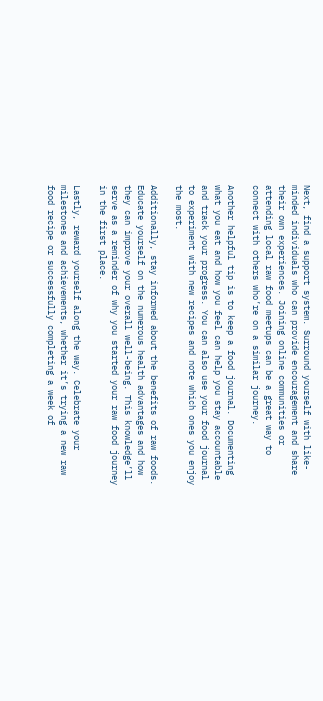Next, find a support system. Surround yourself with like-minded individuals who can provide encouragement and share their own experiences. Joining online communities or attending local raw food meetups can be a great way to connect with others who’re on a similar journey.

Another helpful tip is to keep a food journal. Documenting what you eat and how you feel can help you stay accountable and track your progress. You can also use your food journal to experiment with new recipes and note which ones you enjoy the most.

Additionally, stay informed about the benefits of raw foods. Educate yourself on the numerous health advantages and how they can improve your overall well-being. This knowledge’ll serve as a reminder of why you started your raw food journey in the first place.

Lastly, reward yourself along the way. Celebrate your milestones and achievements, whether it’s trying a new raw food recipe or successfully completing a week of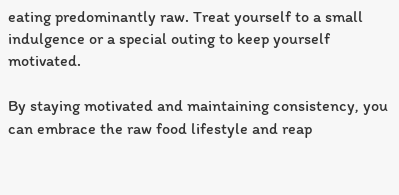eating predominantly raw. Treat yourself to a small indulgence or a special outing to keep yourself motivated.

By staying motivated and maintaining consistency, you can embrace the raw food lifestyle and reap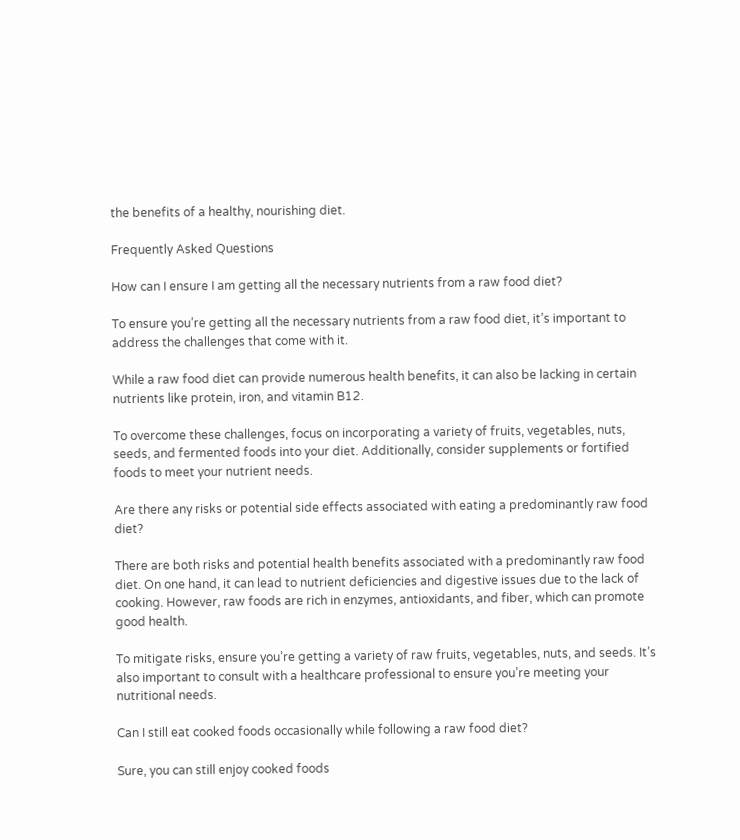the benefits of a healthy, nourishing diet.

Frequently Asked Questions

How can I ensure I am getting all the necessary nutrients from a raw food diet?

To ensure you’re getting all the necessary nutrients from a raw food diet, it’s important to address the challenges that come with it.

While a raw food diet can provide numerous health benefits, it can also be lacking in certain nutrients like protein, iron, and vitamin B12.

To overcome these challenges, focus on incorporating a variety of fruits, vegetables, nuts, seeds, and fermented foods into your diet. Additionally, consider supplements or fortified foods to meet your nutrient needs.

Are there any risks or potential side effects associated with eating a predominantly raw food diet?

There are both risks and potential health benefits associated with a predominantly raw food diet. On one hand, it can lead to nutrient deficiencies and digestive issues due to the lack of cooking. However, raw foods are rich in enzymes, antioxidants, and fiber, which can promote good health.

To mitigate risks, ensure you’re getting a variety of raw fruits, vegetables, nuts, and seeds. It’s also important to consult with a healthcare professional to ensure you’re meeting your nutritional needs.

Can I still eat cooked foods occasionally while following a raw food diet?

Sure, you can still enjoy cooked foods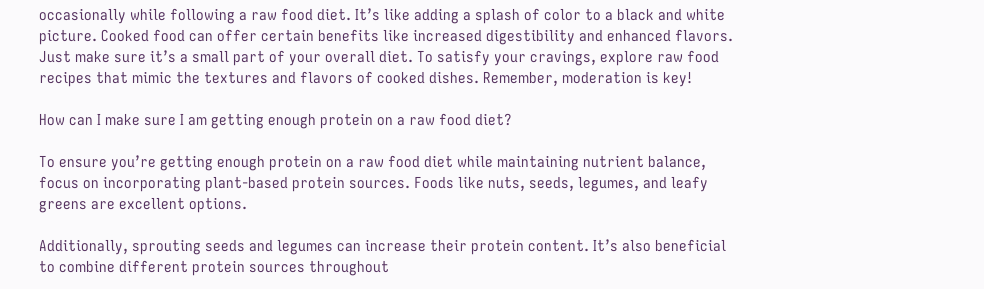occasionally while following a raw food diet. It’s like adding a splash of color to a black and white picture. Cooked food can offer certain benefits like increased digestibility and enhanced flavors. Just make sure it’s a small part of your overall diet. To satisfy your cravings, explore raw food recipes that mimic the textures and flavors of cooked dishes. Remember, moderation is key!

How can I make sure I am getting enough protein on a raw food diet?

To ensure you’re getting enough protein on a raw food diet while maintaining nutrient balance, focus on incorporating plant-based protein sources. Foods like nuts, seeds, legumes, and leafy greens are excellent options.

Additionally, sprouting seeds and legumes can increase their protein content. It’s also beneficial to combine different protein sources throughout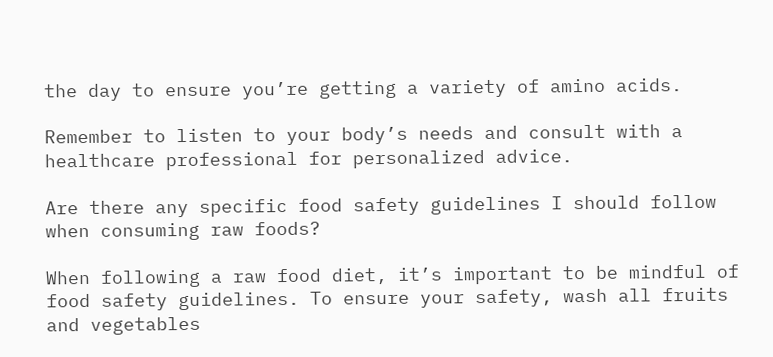the day to ensure you’re getting a variety of amino acids.

Remember to listen to your body’s needs and consult with a healthcare professional for personalized advice.

Are there any specific food safety guidelines I should follow when consuming raw foods?

When following a raw food diet, it’s important to be mindful of food safety guidelines. To ensure your safety, wash all fruits and vegetables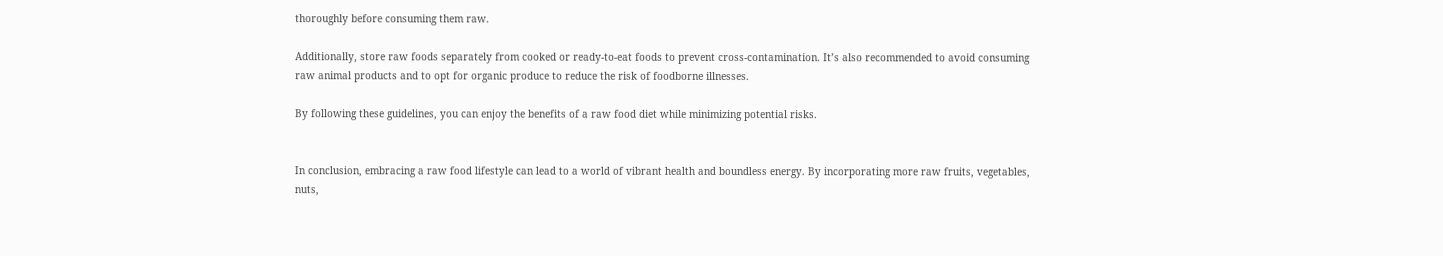thoroughly before consuming them raw.

Additionally, store raw foods separately from cooked or ready-to-eat foods to prevent cross-contamination. It’s also recommended to avoid consuming raw animal products and to opt for organic produce to reduce the risk of foodborne illnesses.

By following these guidelines, you can enjoy the benefits of a raw food diet while minimizing potential risks.


In conclusion, embracing a raw food lifestyle can lead to a world of vibrant health and boundless energy. By incorporating more raw fruits, vegetables, nuts,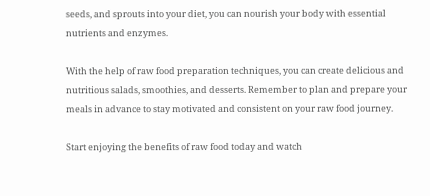seeds, and sprouts into your diet, you can nourish your body with essential nutrients and enzymes.

With the help of raw food preparation techniques, you can create delicious and nutritious salads, smoothies, and desserts. Remember to plan and prepare your meals in advance to stay motivated and consistent on your raw food journey.

Start enjoying the benefits of raw food today and watch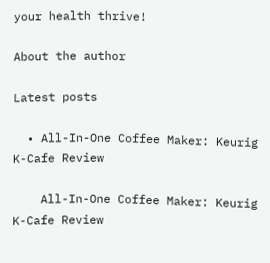your health thrive!

About the author

Latest posts

  • All-In-One Coffee Maker: Keurig K-Cafe Review

    All-In-One Coffee Maker: Keurig K-Cafe Review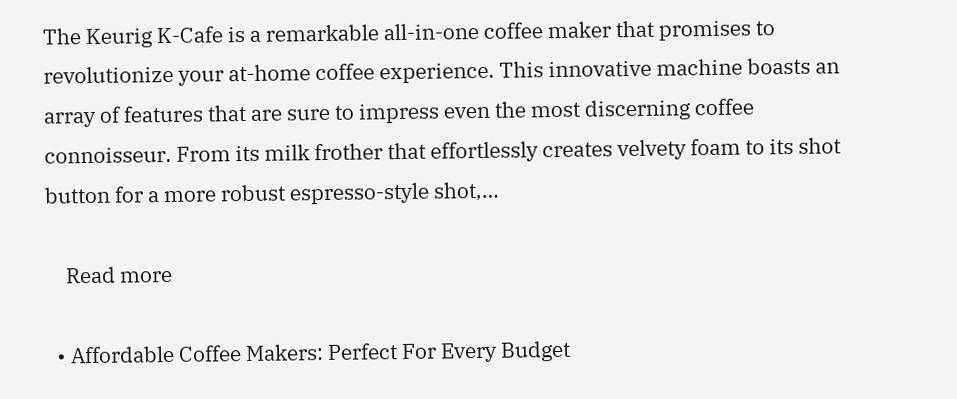The Keurig K-Cafe is a remarkable all-in-one coffee maker that promises to revolutionize your at-home coffee experience. This innovative machine boasts an array of features that are sure to impress even the most discerning coffee connoisseur. From its milk frother that effortlessly creates velvety foam to its shot button for a more robust espresso-style shot,…

    Read more

  • Affordable Coffee Makers: Perfect For Every Budget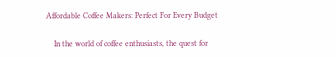Affordable Coffee Makers: Perfect For Every Budget

    In the world of coffee enthusiasts, the quest for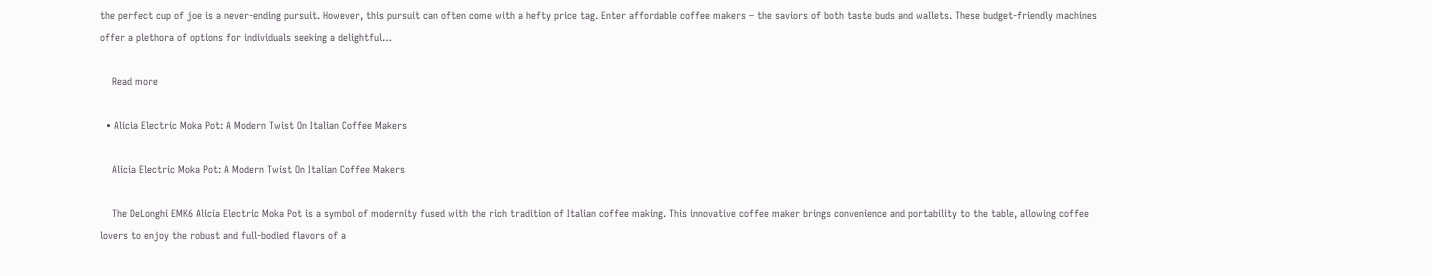the perfect cup of joe is a never-ending pursuit. However, this pursuit can often come with a hefty price tag. Enter affordable coffee makers – the saviors of both taste buds and wallets. These budget-friendly machines offer a plethora of options for individuals seeking a delightful…

    Read more

  • Alicia Electric Moka Pot: A Modern Twist On Italian Coffee Makers

    Alicia Electric Moka Pot: A Modern Twist On Italian Coffee Makers

    The DeLonghi EMK6 Alicia Electric Moka Pot is a symbol of modernity fused with the rich tradition of Italian coffee making. This innovative coffee maker brings convenience and portability to the table, allowing coffee lovers to enjoy the robust and full-bodied flavors of a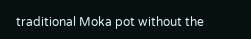traditional Moka pot without the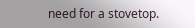need for a stovetop.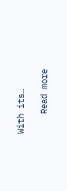With its…

    Read more